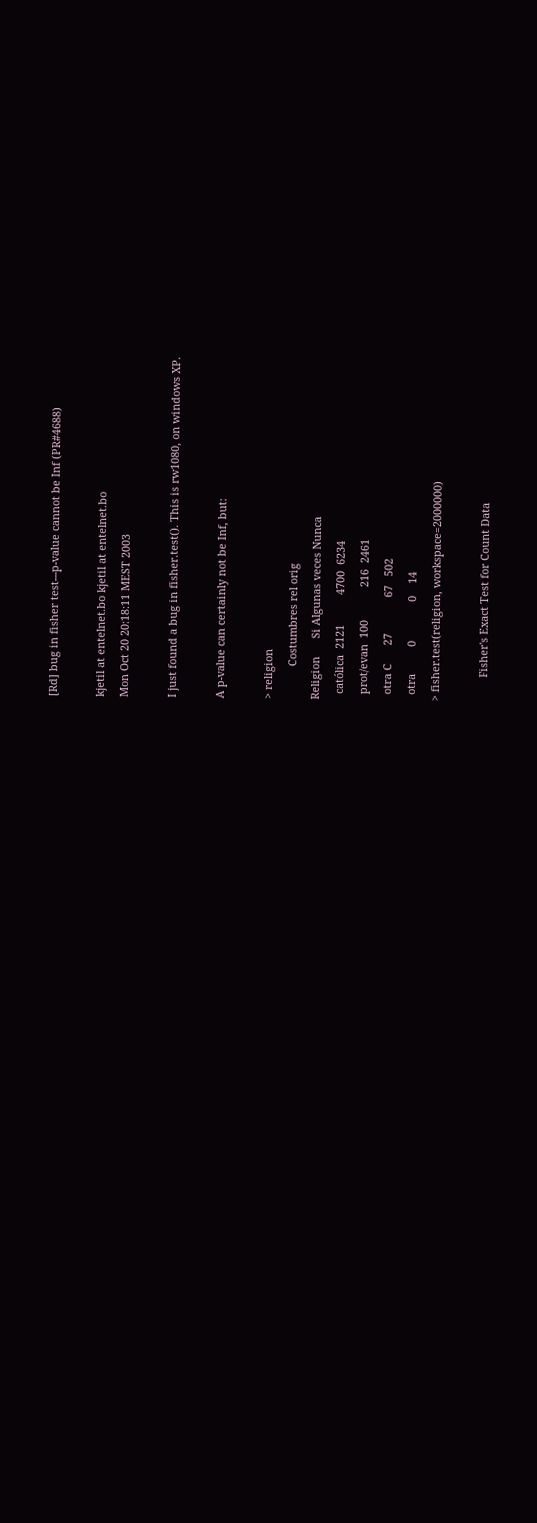[Rd] bug in fisher test---p-value cannot be Inf (PR#4688)

kjetil at entelnet.bo kjetil at entelnet.bo
Mon Oct 20 20:18:11 MEST 2003

I just found a bug in fisher.test(). This is rw1080, on windows XP.

A p-value can certainly not be Inf, but:

> religion
           Costumbres rel orig
Religion      Si Algunas veces Nunca
  católica  2121          4700  6234
  prot/evan  100           216  2461
  otra C      27            67   502
  otra         0             0    14
> fisher.test(religion, workspace=2000000)

        Fisher's Exact Test for Count Data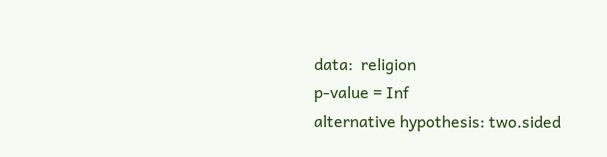data:  religion
p-value = Inf
alternative hypothesis: two.sided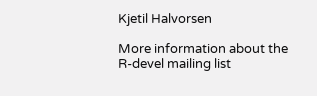Kjetil Halvorsen

More information about the R-devel mailing list